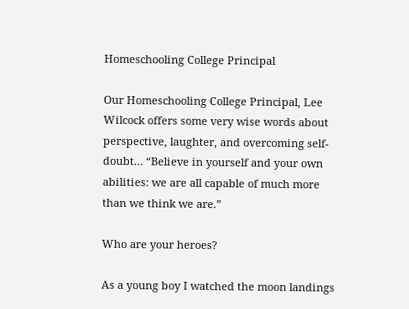Homeschooling College Principal

Our Homeschooling College Principal, Lee Wilcock offers some very wise words about perspective, laughter, and overcoming self-doubt… “Believe in yourself and your own abilities: we are all capable of much more than we think we are.”

Who are your heroes?

As a young boy I watched the moon landings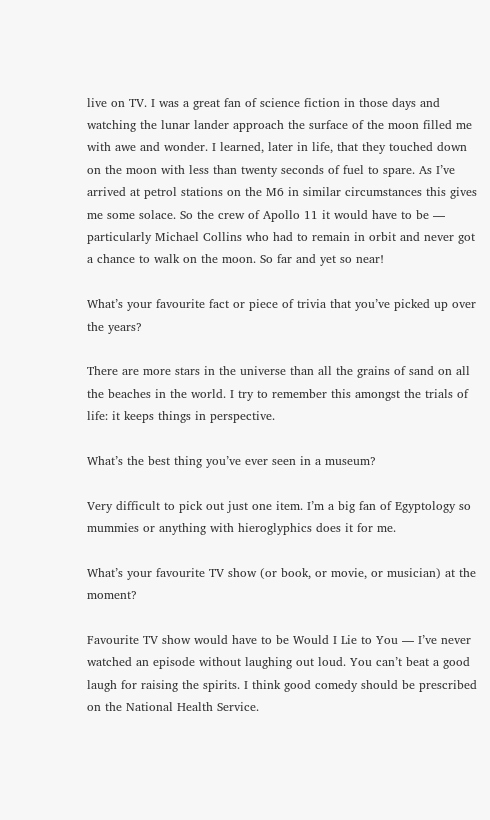live on TV. I was a great fan of science fiction in those days and watching the lunar lander approach the surface of the moon filled me with awe and wonder. I learned, later in life, that they touched down on the moon with less than twenty seconds of fuel to spare. As I’ve arrived at petrol stations on the M6 in similar circumstances this gives me some solace. So the crew of Apollo 11 it would have to be — particularly Michael Collins who had to remain in orbit and never got a chance to walk on the moon. So far and yet so near!

What’s your favourite fact or piece of trivia that you’ve picked up over the years?

There are more stars in the universe than all the grains of sand on all the beaches in the world. I try to remember this amongst the trials of life: it keeps things in perspective.

What’s the best thing you’ve ever seen in a museum?

Very difficult to pick out just one item. I’m a big fan of Egyptology so mummies or anything with hieroglyphics does it for me.

What’s your favourite TV show (or book, or movie, or musician) at the moment?

Favourite TV show would have to be Would I Lie to You — I’ve never watched an episode without laughing out loud. You can’t beat a good laugh for raising the spirits. I think good comedy should be prescribed on the National Health Service.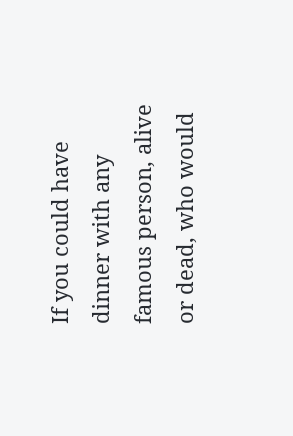If you could have dinner with any famous person, alive or dead, who would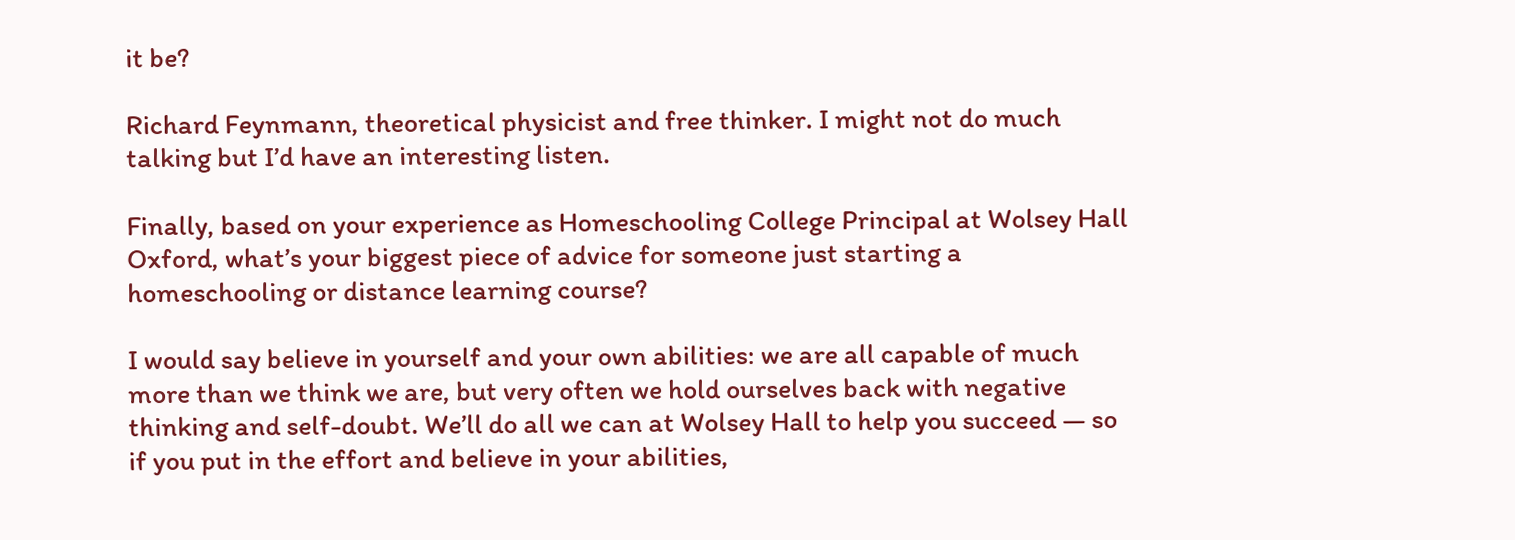it be?

Richard Feynmann, theoretical physicist and free thinker. I might not do much talking but I’d have an interesting listen.

Finally, based on your experience as Homeschooling College Principal at Wolsey Hall Oxford, what’s your biggest piece of advice for someone just starting a homeschooling or distance learning course?

I would say believe in yourself and your own abilities: we are all capable of much more than we think we are, but very often we hold ourselves back with negative thinking and self-doubt. We’ll do all we can at Wolsey Hall to help you succeed — so if you put in the effort and believe in your abilities,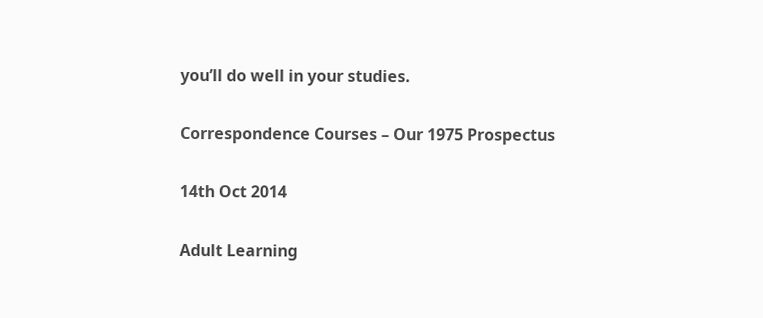you’ll do well in your studies.

Correspondence Courses – Our 1975 Prospectus

14th Oct 2014

Adult Learning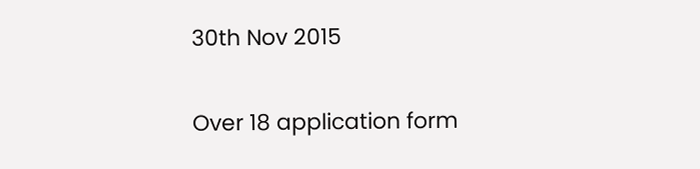30th Nov 2015

Over 18 application form